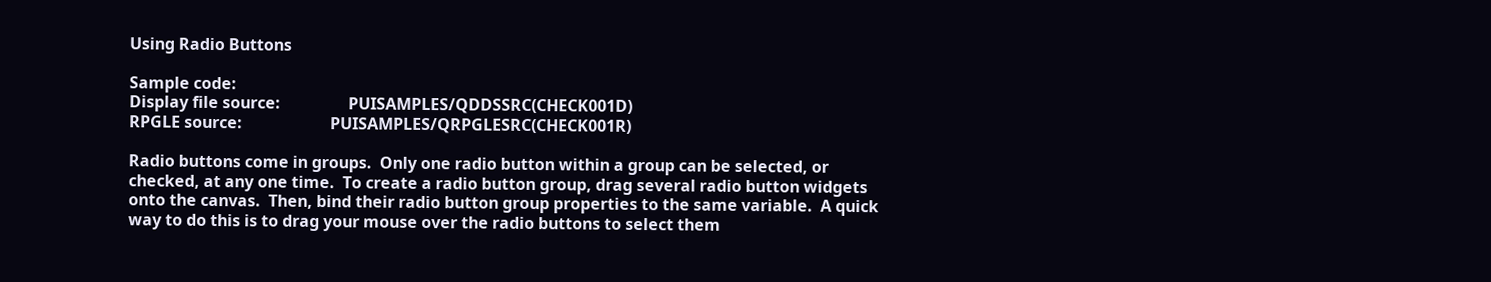Using Radio Buttons

Sample code:
Display file source:                 PUISAMPLES/QDDSSRC(CHECK001D)
RPGLE source:                      PUISAMPLES/QRPGLESRC(CHECK001R)

Radio buttons come in groups.  Only one radio button within a group can be selected, or checked, at any one time.  To create a radio button group, drag several radio button widgets onto the canvas.  Then, bind their radio button group properties to the same variable.  A quick way to do this is to drag your mouse over the radio buttons to select them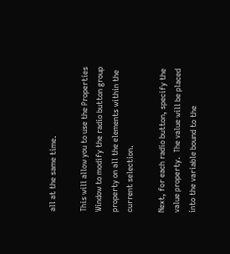all at the same time.

This will allow you to use the Properties Window to modify the radio button group property on all the elements within the current selection.

Next, for each radio button, specify the value property.  The value will be placed into the variable bound to the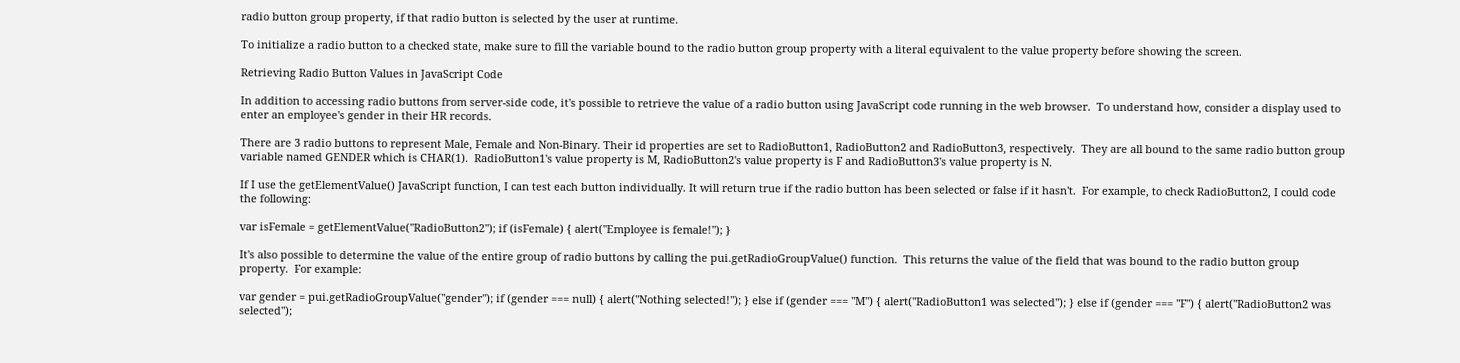radio button group property, if that radio button is selected by the user at runtime.

To initialize a radio button to a checked state, make sure to fill the variable bound to the radio button group property with a literal equivalent to the value property before showing the screen.

Retrieving Radio Button Values in JavaScript Code

In addition to accessing radio buttons from server-side code, it's possible to retrieve the value of a radio button using JavaScript code running in the web browser.  To understand how, consider a display used to enter an employee's gender in their HR records.

There are 3 radio buttons to represent Male, Female and Non-Binary. Their id properties are set to RadioButton1, RadioButton2 and RadioButton3, respectively.  They are all bound to the same radio button group variable named GENDER which is CHAR(1).  RadioButton1's value property is M, RadioButton2's value property is F and RadioButton3's value property is N.

If I use the getElementValue() JavaScript function, I can test each button individually. It will return true if the radio button has been selected or false if it hasn't.  For example, to check RadioButton2, I could code the following:

var isFemale = getElementValue("RadioButton2"); if (isFemale) { alert("Employee is female!"); }

It's also possible to determine the value of the entire group of radio buttons by calling the pui.getRadioGroupValue() function.  This returns the value of the field that was bound to the radio button group property.  For example:

var gender = pui.getRadioGroupValue("gender"); if (gender === null) { alert("Nothing selected!"); } else if (gender === "M") { alert("RadioButton1 was selected"); } else if (gender === "F") { alert("RadioButton2 was selected");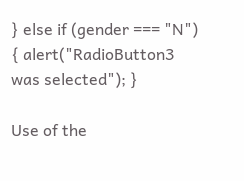} else if (gender === "N") { alert("RadioButton3 was selected"); }

Use of the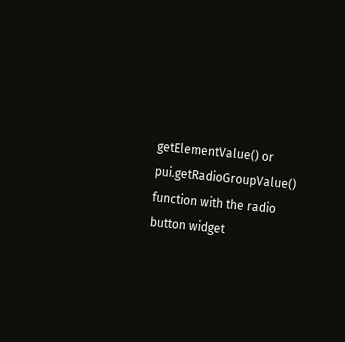getElementValue() or pui.getRadioGroupValue() function with the radio button widget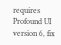requires Profound UI version 6, fix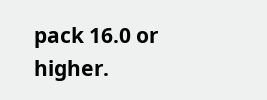pack 16.0 or higher.